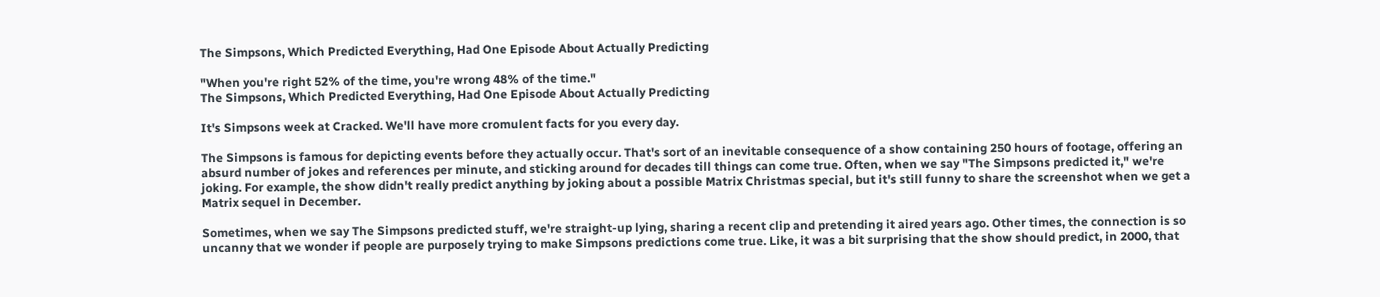The Simpsons, Which Predicted Everything, Had One Episode About Actually Predicting

"When you're right 52% of the time, you're wrong 48% of the time."
The Simpsons, Which Predicted Everything, Had One Episode About Actually Predicting

It's Simpsons week at Cracked. We'll have more cromulent facts for you every day.

The Simpsons is famous for depicting events before they actually occur. That's sort of an inevitable consequence of a show containing 250 hours of footage, offering an absurd number of jokes and references per minute, and sticking around for decades till things can come true. Often, when we say "The Simpsons predicted it," we're joking. For example, the show didn't really predict anything by joking about a possible Matrix Christmas special, but it's still funny to share the screenshot when we get a Matrix sequel in December.

Sometimes, when we say The Simpsons predicted stuff, we're straight-up lying, sharing a recent clip and pretending it aired years ago. Other times, the connection is so uncanny that we wonder if people are purposely trying to make Simpsons predictions come true. Like, it was a bit surprising that the show should predict, in 2000, that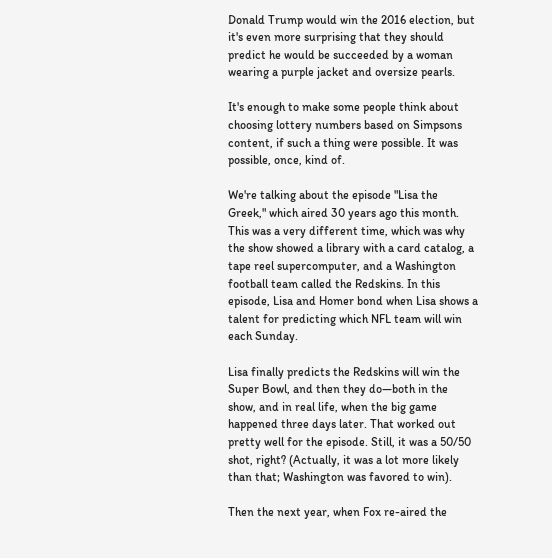Donald Trump would win the 2016 election, but it's even more surprising that they should predict he would be succeeded by a woman wearing a purple jacket and oversize pearls.

It's enough to make some people think about choosing lottery numbers based on Simpsons content, if such a thing were possible. It was possible, once, kind of.

We're talking about the episode "Lisa the Greek," which aired 30 years ago this month. This was a very different time, which was why the show showed a library with a card catalog, a tape reel supercomputer, and a Washington football team called the Redskins. In this episode, Lisa and Homer bond when Lisa shows a talent for predicting which NFL team will win each Sunday.

Lisa finally predicts the Redskins will win the Super Bowl, and then they do—both in the show, and in real life, when the big game happened three days later. That worked out pretty well for the episode. Still, it was a 50/50 shot, right? (Actually, it was a lot more likely than that; Washington was favored to win).

Then the next year, when Fox re-aired the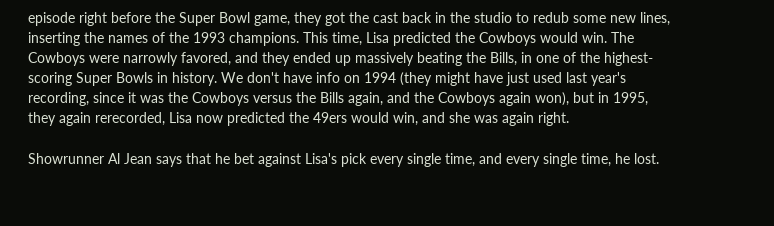episode right before the Super Bowl game, they got the cast back in the studio to redub some new lines, inserting the names of the 1993 champions. This time, Lisa predicted the Cowboys would win. The Cowboys were narrowly favored, and they ended up massively beating the Bills, in one of the highest-scoring Super Bowls in history. We don't have info on 1994 (they might have just used last year's recording, since it was the Cowboys versus the Bills again, and the Cowboys again won), but in 1995, they again rerecorded, Lisa now predicted the 49ers would win, and she was again right.

Showrunner Al Jean says that he bet against Lisa's pick every single time, and every single time, he lost.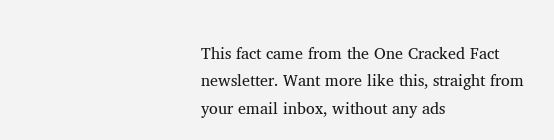This fact came from the One Cracked Fact newsletter. Want more like this, straight from your email inbox, without any ads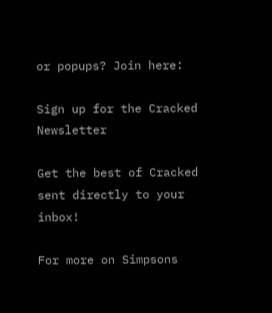or popups? Join here:

Sign up for the Cracked Newsletter

Get the best of Cracked sent directly to your inbox!

For more on Simpsons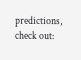predictions, check out: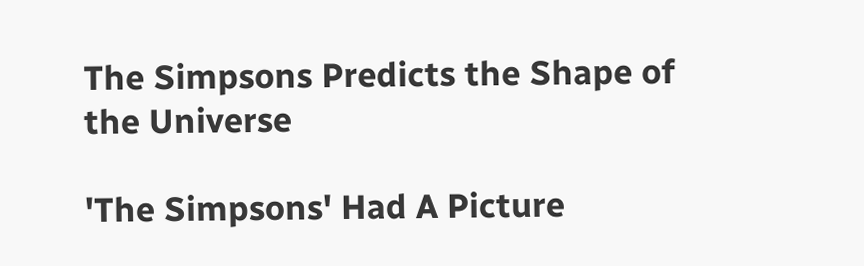The Simpsons Predicts the Shape of the Universe

'The Simpsons' Had A Picture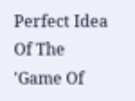Perfect Idea Of The 'Game Of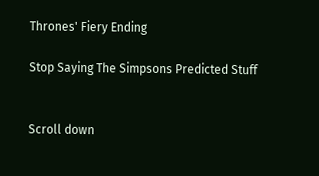Thrones' Fiery Ending

Stop Saying The Simpsons Predicted Stuff


Scroll down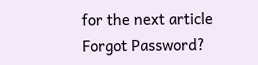for the next article
Forgot Password?